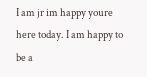I am jr im happy youre here today. I am happy to be a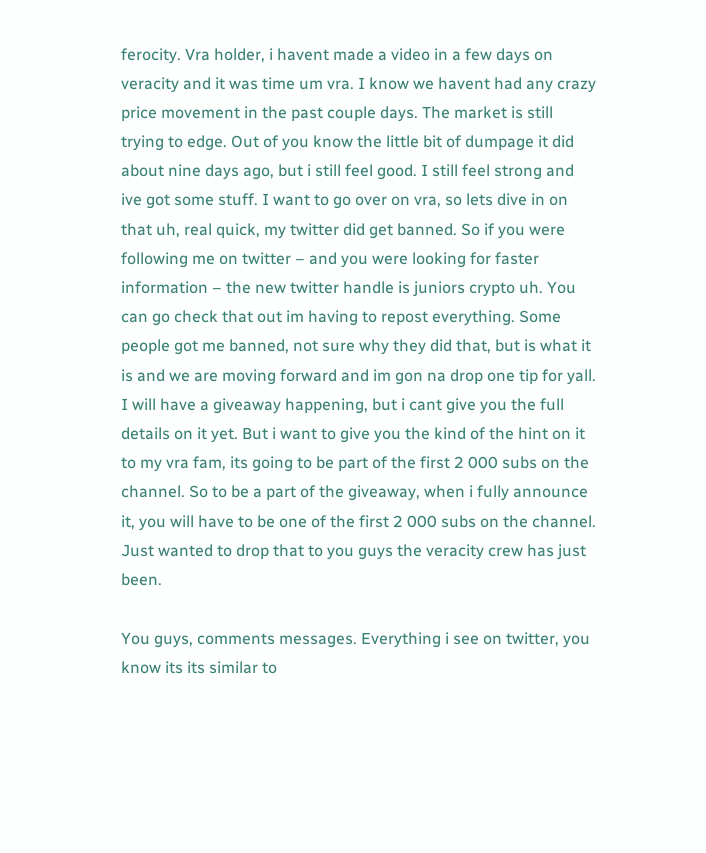ferocity. Vra holder, i havent made a video in a few days on veracity and it was time um vra. I know we havent had any crazy price movement in the past couple days. The market is still trying to edge. Out of you know the little bit of dumpage it did about nine days ago, but i still feel good. I still feel strong and ive got some stuff. I want to go over on vra, so lets dive in on that uh, real quick, my twitter did get banned. So if you were following me on twitter – and you were looking for faster information – the new twitter handle is juniors crypto uh. You can go check that out im having to repost everything. Some people got me banned, not sure why they did that, but is what it is and we are moving forward and im gon na drop one tip for yall. I will have a giveaway happening, but i cant give you the full details on it yet. But i want to give you the kind of the hint on it to my vra fam, its going to be part of the first 2 000 subs on the channel. So to be a part of the giveaway, when i fully announce it, you will have to be one of the first 2 000 subs on the channel. Just wanted to drop that to you guys the veracity crew has just been.

You guys, comments messages. Everything i see on twitter, you know its its similar to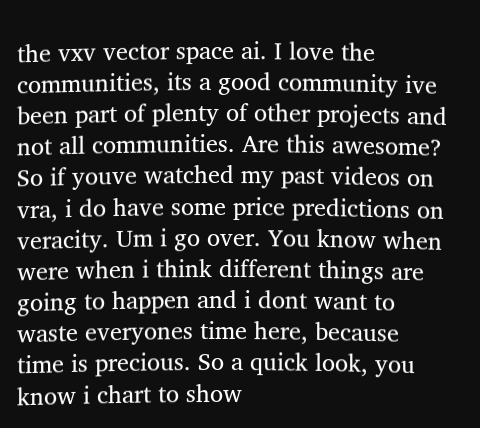the vxv vector space ai. I love the communities, its a good community ive been part of plenty of other projects and not all communities. Are this awesome? So if youve watched my past videos on vra, i do have some price predictions on veracity. Um i go over. You know when were when i think different things are going to happen and i dont want to waste everyones time here, because time is precious. So a quick look, you know i chart to show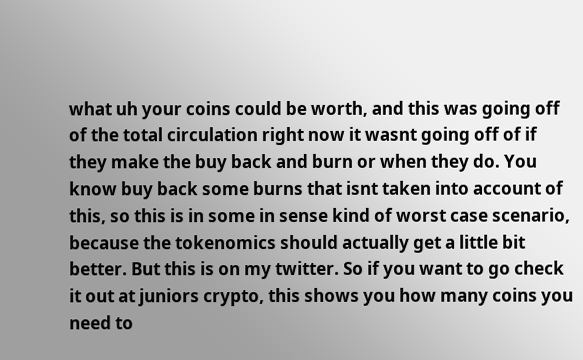what uh your coins could be worth, and this was going off of the total circulation right now it wasnt going off of if they make the buy back and burn or when they do. You know buy back some burns that isnt taken into account of this, so this is in some in sense kind of worst case scenario, because the tokenomics should actually get a little bit better. But this is on my twitter. So if you want to go check it out at juniors crypto, this shows you how many coins you need to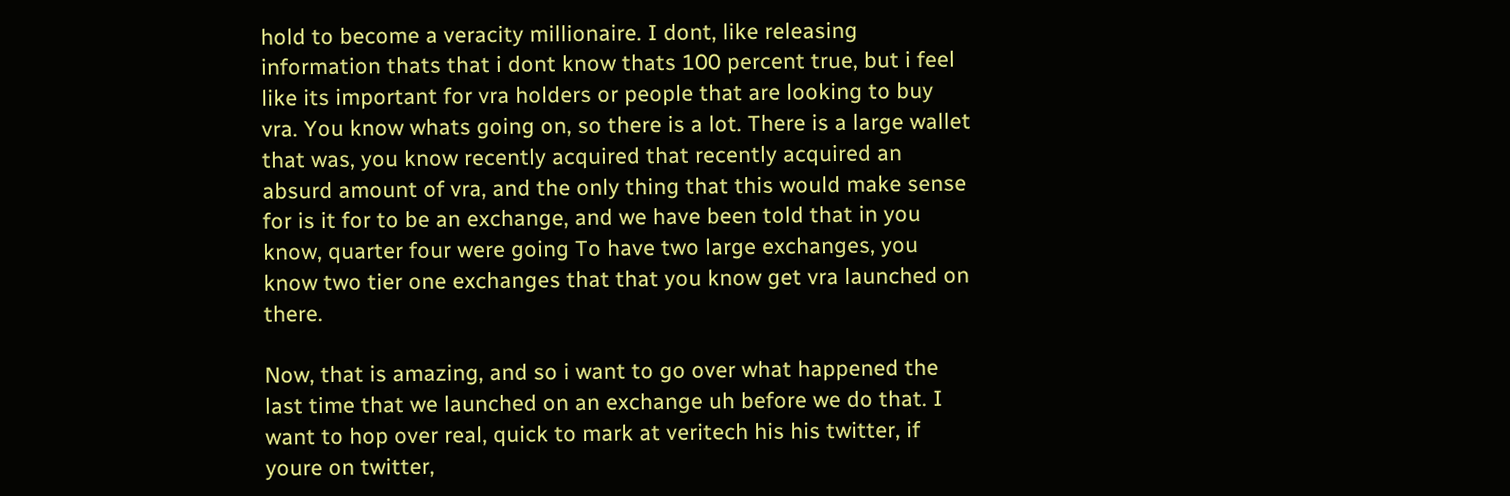hold to become a veracity millionaire. I dont, like releasing information thats that i dont know thats 100 percent true, but i feel like its important for vra holders or people that are looking to buy vra. You know whats going on, so there is a lot. There is a large wallet that was, you know recently acquired that recently acquired an absurd amount of vra, and the only thing that this would make sense for is it for to be an exchange, and we have been told that in you know, quarter four were going To have two large exchanges, you know two tier one exchanges that that you know get vra launched on there.

Now, that is amazing, and so i want to go over what happened the last time that we launched on an exchange uh before we do that. I want to hop over real, quick to mark at veritech his his twitter, if youre on twitter,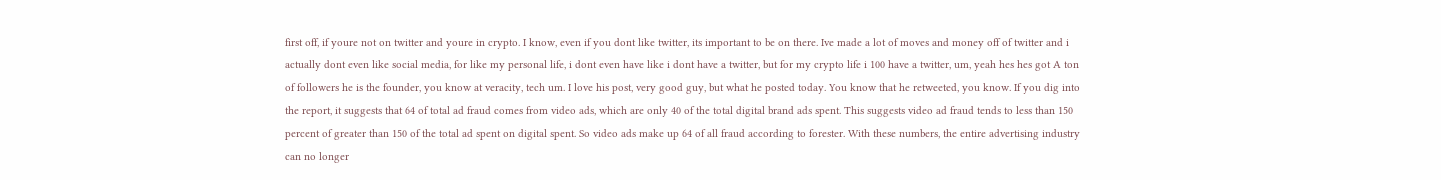first off, if youre not on twitter and youre in crypto. I know, even if you dont like twitter, its important to be on there. Ive made a lot of moves and money off of twitter and i actually dont even like social media, for like my personal life, i dont even have like i dont have a twitter, but for my crypto life i 100 have a twitter, um, yeah hes hes got A ton of followers he is the founder, you know at veracity, tech um. I love his post, very good guy, but what he posted today. You know that he retweeted, you know. If you dig into the report, it suggests that 64 of total ad fraud comes from video ads, which are only 40 of the total digital brand ads spent. This suggests video ad fraud tends to less than 150 percent of greater than 150 of the total ad spent on digital spent. So video ads make up 64 of all fraud according to forester. With these numbers, the entire advertising industry can no longer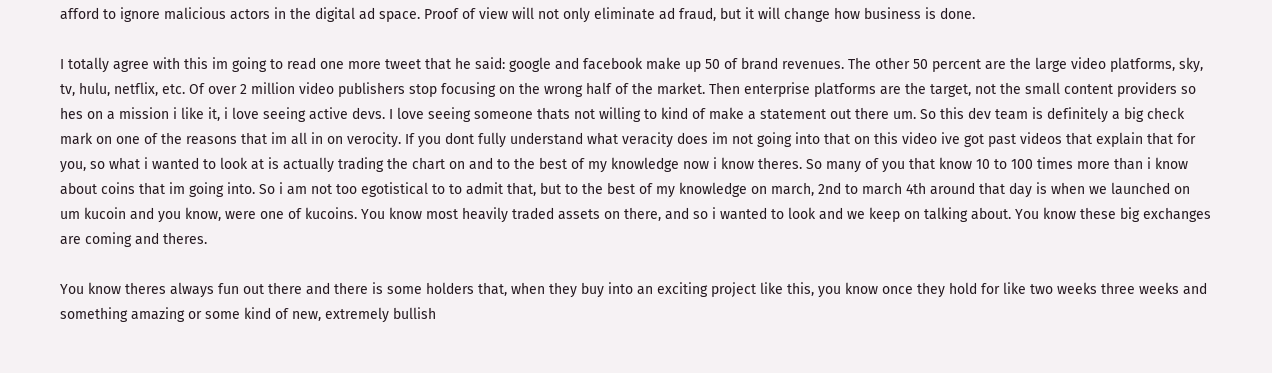afford to ignore malicious actors in the digital ad space. Proof of view will not only eliminate ad fraud, but it will change how business is done.

I totally agree with this im going to read one more tweet that he said: google and facebook make up 50 of brand revenues. The other 50 percent are the large video platforms, sky, tv, hulu, netflix, etc. Of over 2 million video publishers stop focusing on the wrong half of the market. Then enterprise platforms are the target, not the small content providers so hes on a mission i like it, i love seeing active devs. I love seeing someone thats not willing to kind of make a statement out there um. So this dev team is definitely a big check mark on one of the reasons that im all in on verocity. If you dont fully understand what veracity does im not going into that on this video ive got past videos that explain that for you, so what i wanted to look at is actually trading the chart on and to the best of my knowledge now i know theres. So many of you that know 10 to 100 times more than i know about coins that im going into. So i am not too egotistical to to admit that, but to the best of my knowledge on march, 2nd to march 4th around that day is when we launched on um kucoin and you know, were one of kucoins. You know most heavily traded assets on there, and so i wanted to look and we keep on talking about. You know these big exchanges are coming and theres.

You know theres always fun out there and there is some holders that, when they buy into an exciting project like this, you know once they hold for like two weeks three weeks and something amazing or some kind of new, extremely bullish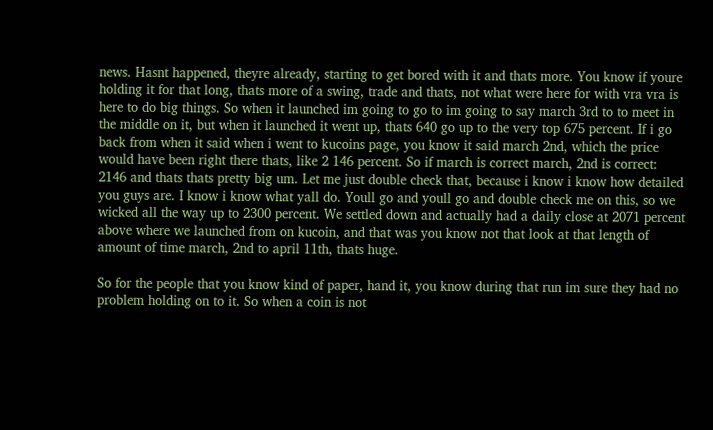news. Hasnt happened, theyre already, starting to get bored with it and thats more. You know if youre holding it for that long, thats more of a swing, trade and thats, not what were here for with vra vra is here to do big things. So when it launched im going to go to im going to say march 3rd to to meet in the middle on it, but when it launched it went up, thats 640 go up to the very top 675 percent. If i go back from when it said when i went to kucoins page, you know it said march 2nd, which the price would have been right there thats, like 2 146 percent. So if march is correct march, 2nd is correct: 2146 and thats thats pretty big um. Let me just double check that, because i know i know how detailed you guys are. I know i know what yall do. Youll go and youll go and double check me on this, so we wicked all the way up to 2300 percent. We settled down and actually had a daily close at 2071 percent above where we launched from on kucoin, and that was you know not that look at that length of amount of time march, 2nd to april 11th, thats huge.

So for the people that you know kind of paper, hand it, you know during that run im sure they had no problem holding on to it. So when a coin is not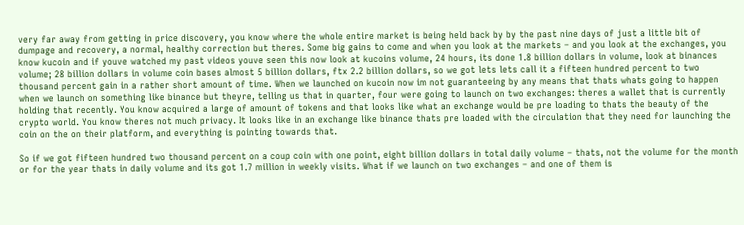very far away from getting in price discovery, you know where the whole entire market is being held back by by the past nine days of just a little bit of dumpage and recovery, a normal, healthy correction but theres. Some big gains to come and when you look at the markets – and you look at the exchanges, you know kucoin and if youve watched my past videos youve seen this now look at kucoins volume, 24 hours, its done 1.8 billion dollars in volume, look at binances volume; 28 billion dollars in volume coin bases almost 5 billion dollars, ftx 2.2 billion dollars, so we got lets lets call it a fifteen hundred percent to two thousand percent gain in a rather short amount of time. When we launched on kucoin now im not guaranteeing by any means that thats whats going to happen when we launch on something like binance but theyre, telling us that in quarter, four were going to launch on two exchanges: theres a wallet that is currently holding that recently. You know acquired a large of amount of tokens and that looks like what an exchange would be pre loading to thats the beauty of the crypto world. You know theres not much privacy. It looks like in an exchange like binance thats pre loaded with the circulation that they need for launching the coin on the on their platform, and everything is pointing towards that.

So if we got fifteen hundred two thousand percent on a coup coin with one point, eight billion dollars in total daily volume – thats, not the volume for the month or for the year thats in daily volume and its got 1.7 million in weekly visits. What if we launch on two exchanges – and one of them is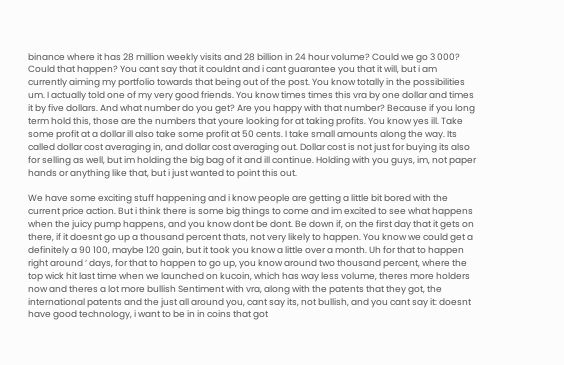binance where it has 28 million weekly visits and 28 billion in 24 hour volume? Could we go 3 000? Could that happen? You cant say that it couldnt and i cant guarantee you that it will, but i am currently aiming my portfolio towards that being out of the post. You know totally in the possibilities um. I actually told one of my very good friends. You know times times this vra by one dollar and times it by five dollars. And what number do you get? Are you happy with that number? Because if you long term hold this, those are the numbers that youre looking for at taking profits. You know yes ill. Take some profit at a dollar ill also take some profit at 50 cents. I take small amounts along the way. Its called dollar cost averaging in, and dollar cost averaging out. Dollar cost is not just for buying its also for selling as well, but im holding the big bag of it and ill continue. Holding with you guys, im, not paper hands or anything like that, but i just wanted to point this out.

We have some exciting stuff happening and i know people are getting a little bit bored with the current price action. But i think there is some big things to come and im excited to see what happens when the juicy pump happens, and you know dont be dont. Be down if, on the first day that it gets on there, if it doesnt go up a thousand percent thats, not very likely to happen. You know we could get a definitely a 90 100, maybe 120 gain, but it took you know a little over a month. Uh for that to happen right around ‘ days, for that to happen to go up, you know around two thousand percent, where the top wick hit last time when we launched on kucoin, which has way less volume, theres more holders now and theres a lot more bullish Sentiment with vra, along with the patents that they got, the international patents and the just all around you, cant say its, not bullish, and you cant say it: doesnt have good technology, i want to be in in coins that got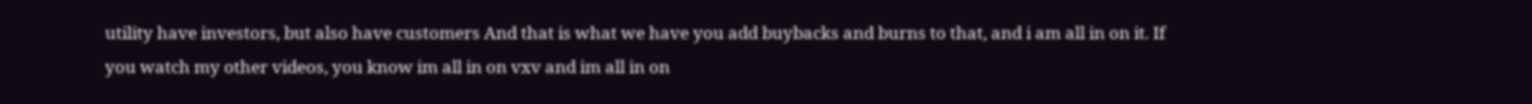utility have investors, but also have customers And that is what we have you add buybacks and burns to that, and i am all in on it. If you watch my other videos, you know im all in on vxv and im all in on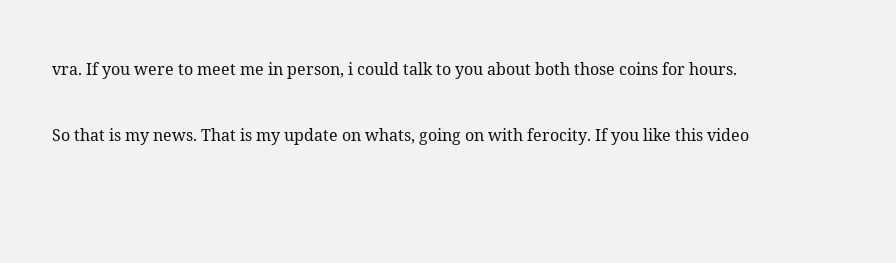vra. If you were to meet me in person, i could talk to you about both those coins for hours.

So that is my news. That is my update on whats, going on with ferocity. If you like this video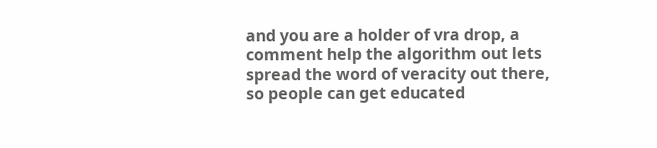and you are a holder of vra drop, a comment help the algorithm out lets spread the word of veracity out there, so people can get educated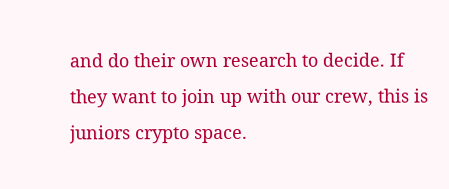and do their own research to decide. If they want to join up with our crew, this is juniors crypto space.